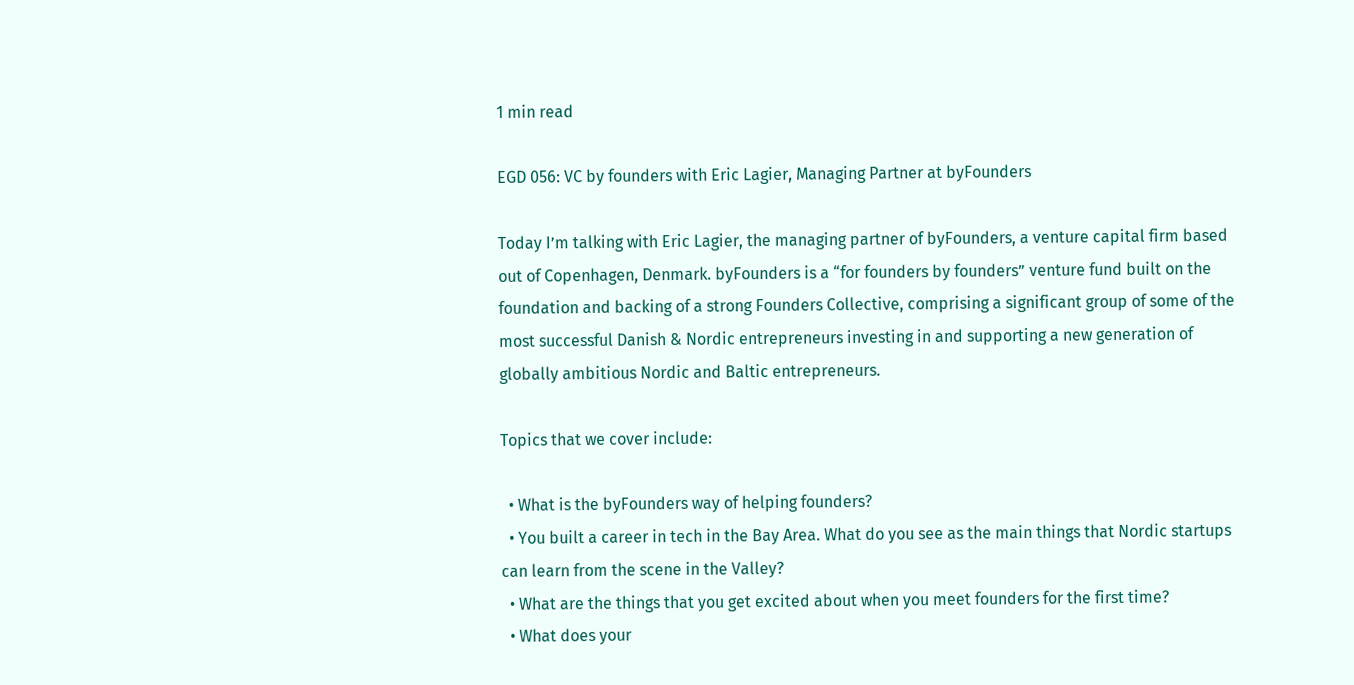1 min read

EGD 056: VC by founders with Eric Lagier, Managing Partner at byFounders

Today I’m talking with Eric Lagier, the managing partner of byFounders, a venture capital firm based out of Copenhagen, Denmark. byFounders is a “for founders by founders” venture fund built on the foundation and backing of a strong Founders Collective, comprising a significant group of some of the most successful Danish & Nordic entrepreneurs investing in and supporting a new generation of globally ambitious Nordic and Baltic entrepreneurs.

Topics that we cover include:

  • What is the byFounders way of helping founders?
  • You built a career in tech in the Bay Area. What do you see as the main things that Nordic startups can learn from the scene in the Valley?
  • What are the things that you get excited about when you meet founders for the first time?
  • What does your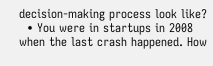decision-making process look like?
  • You were in startups in 2008 when the last crash happened. How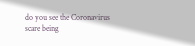do you see the Coronavirus scare being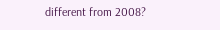different from 2008?